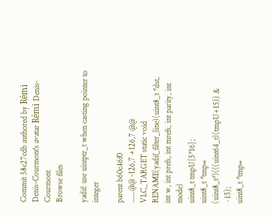Commit 58c27cdb authored by Rémi Denis-Courmont's avatar Rémi Denis-Courmont
Browse files

yadif: use uintptr_t when casting pointer to integer

parent b60c46f0
......@@ -126,7 +126,7 @@ VLC_TARGET static void RENAME(yadif_filter_line)(uint8_t *dst,
int w, int prefs, int mrefs, int parity, int mode)
uint8_t tmpU[5*16];
uint8_t *tmp= (uint8_t*)(((uint64_t)(tmpU+15)) & ~15);
uint8_t *tmp=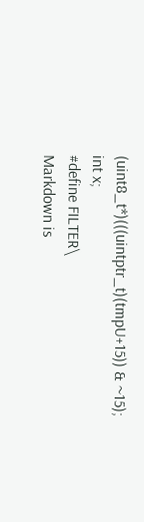(uint8_t*)(((uintptr_t)(tmpU+15)) & ~15);
int x;
#define FILTER\
Markdown is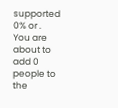supported
0% or .
You are about to add 0 people to the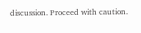discussion. Proceed with caution.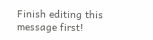Finish editing this message first!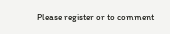Please register or to comment